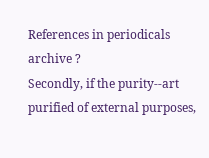References in periodicals archive ?
Secondly, if the purity--art purified of external purposes,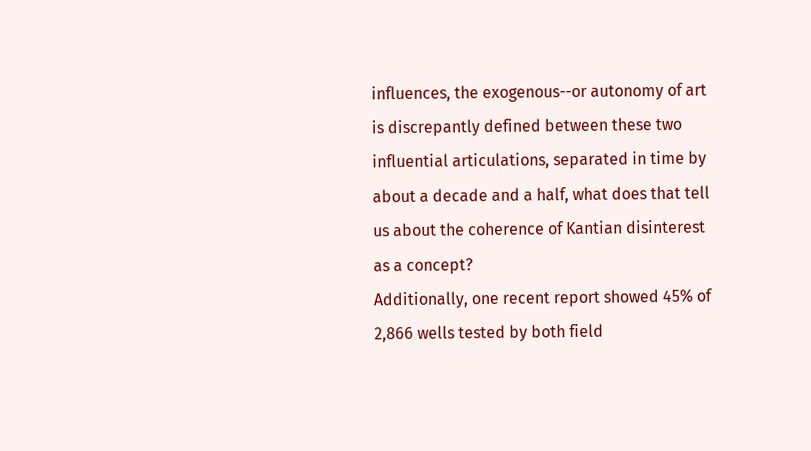influences, the exogenous--or autonomy of art is discrepantly defined between these two influential articulations, separated in time by about a decade and a half, what does that tell us about the coherence of Kantian disinterest as a concept?
Additionally, one recent report showed 45% of 2,866 wells tested by both field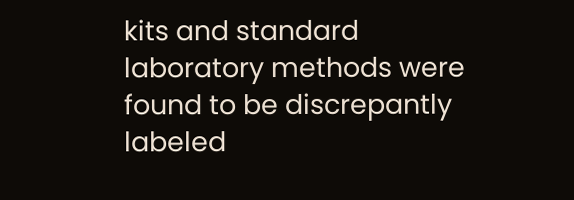kits and standard laboratory methods were found to be discrepantly labeled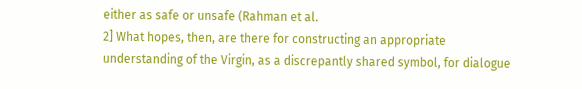either as safe or unsafe (Rahman et al.
2] What hopes, then, are there for constructing an appropriate understanding of the Virgin, as a discrepantly shared symbol, for dialogue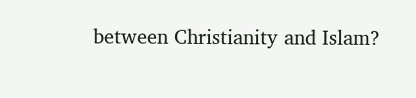between Christianity and Islam?